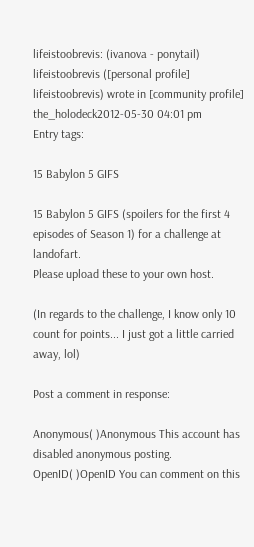lifeistoobrevis: (ivanova - ponytail)
lifeistoobrevis ([personal profile] lifeistoobrevis) wrote in [community profile] the_holodeck2012-05-30 04:01 pm
Entry tags:

15 Babylon 5 GIFS

15 Babylon 5 GIFS (spoilers for the first 4 episodes of Season 1) for a challenge at landofart.
Please upload these to your own host.

(In regards to the challenge, I know only 10 count for points... I just got a little carried away, lol)

Post a comment in response:

Anonymous( )Anonymous This account has disabled anonymous posting.
OpenID( )OpenID You can comment on this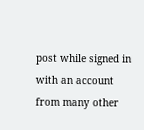post while signed in with an account from many other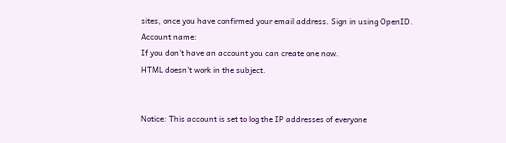sites, once you have confirmed your email address. Sign in using OpenID.
Account name:
If you don't have an account you can create one now.
HTML doesn't work in the subject.


Notice: This account is set to log the IP addresses of everyone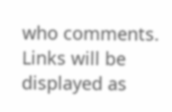who comments.
Links will be displayed as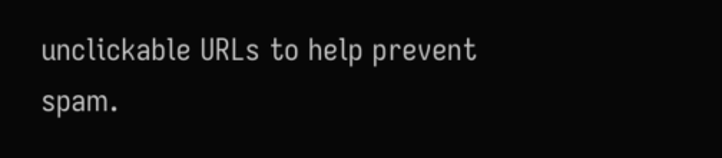unclickable URLs to help prevent spam.